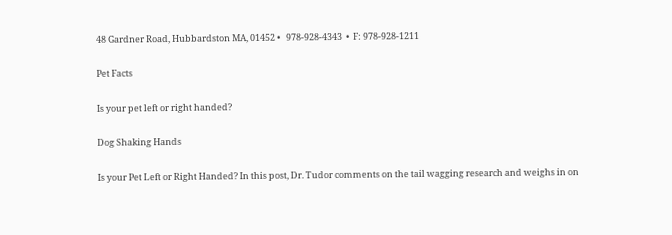48 Gardner Road, Hubbardston MA, 01452 •   978-928-4343  •  F: 978-928-1211

Pet Facts

Is your pet left or right handed?

Dog Shaking Hands

Is your Pet Left or Right Handed? In this post, Dr. Tudor comments on the tail wagging research and weighs in on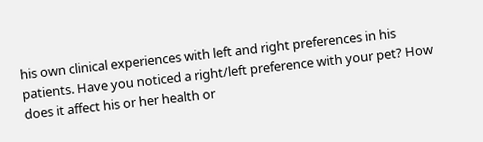his own clinical experiences with left and right preferences in his patients. Have you noticed a right/left preference with your pet? How does it affect his or her health or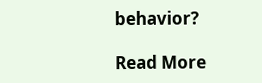behavior?

Read More